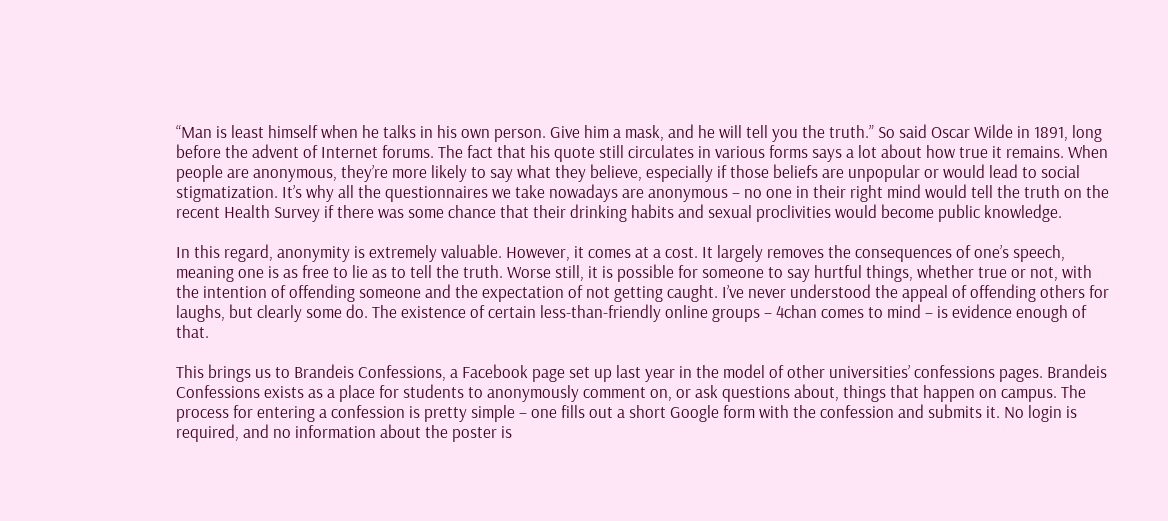“Man is least himself when he talks in his own person. Give him a mask, and he will tell you the truth.” So said Oscar Wilde in 1891, long before the advent of Internet forums. The fact that his quote still circulates in various forms says a lot about how true it remains. When people are anonymous, they’re more likely to say what they believe, especially if those beliefs are unpopular or would lead to social stigmatization. It’s why all the questionnaires we take nowadays are anonymous – no one in their right mind would tell the truth on the recent Health Survey if there was some chance that their drinking habits and sexual proclivities would become public knowledge.

In this regard, anonymity is extremely valuable. However, it comes at a cost. It largely removes the consequences of one’s speech, meaning one is as free to lie as to tell the truth. Worse still, it is possible for someone to say hurtful things, whether true or not, with the intention of offending someone and the expectation of not getting caught. I’ve never understood the appeal of offending others for laughs, but clearly some do. The existence of certain less-than-friendly online groups – 4chan comes to mind – is evidence enough of that.

This brings us to Brandeis Confessions, a Facebook page set up last year in the model of other universities’ confessions pages. Brandeis Confessions exists as a place for students to anonymously comment on, or ask questions about, things that happen on campus. The process for entering a confession is pretty simple – one fills out a short Google form with the confession and submits it. No login is required, and no information about the poster is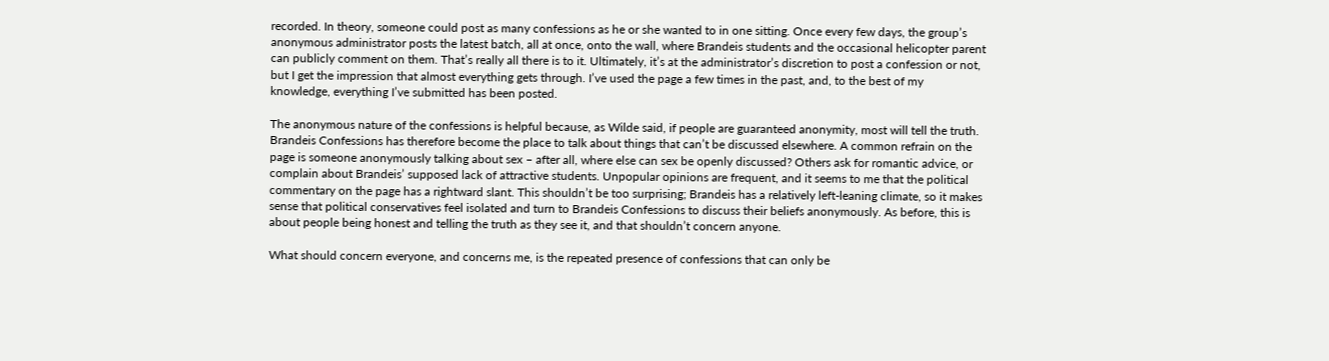recorded. In theory, someone could post as many confessions as he or she wanted to in one sitting. Once every few days, the group’s anonymous administrator posts the latest batch, all at once, onto the wall, where Brandeis students and the occasional helicopter parent can publicly comment on them. That’s really all there is to it. Ultimately, it’s at the administrator’s discretion to post a confession or not, but I get the impression that almost everything gets through. I’ve used the page a few times in the past, and, to the best of my knowledge, everything I’ve submitted has been posted.

The anonymous nature of the confessions is helpful because, as Wilde said, if people are guaranteed anonymity, most will tell the truth. Brandeis Confessions has therefore become the place to talk about things that can’t be discussed elsewhere. A common refrain on the page is someone anonymously talking about sex – after all, where else can sex be openly discussed? Others ask for romantic advice, or complain about Brandeis’ supposed lack of attractive students. Unpopular opinions are frequent, and it seems to me that the political commentary on the page has a rightward slant. This shouldn’t be too surprising; Brandeis has a relatively left-leaning climate, so it makes sense that political conservatives feel isolated and turn to Brandeis Confessions to discuss their beliefs anonymously. As before, this is about people being honest and telling the truth as they see it, and that shouldn’t concern anyone.

What should concern everyone, and concerns me, is the repeated presence of confessions that can only be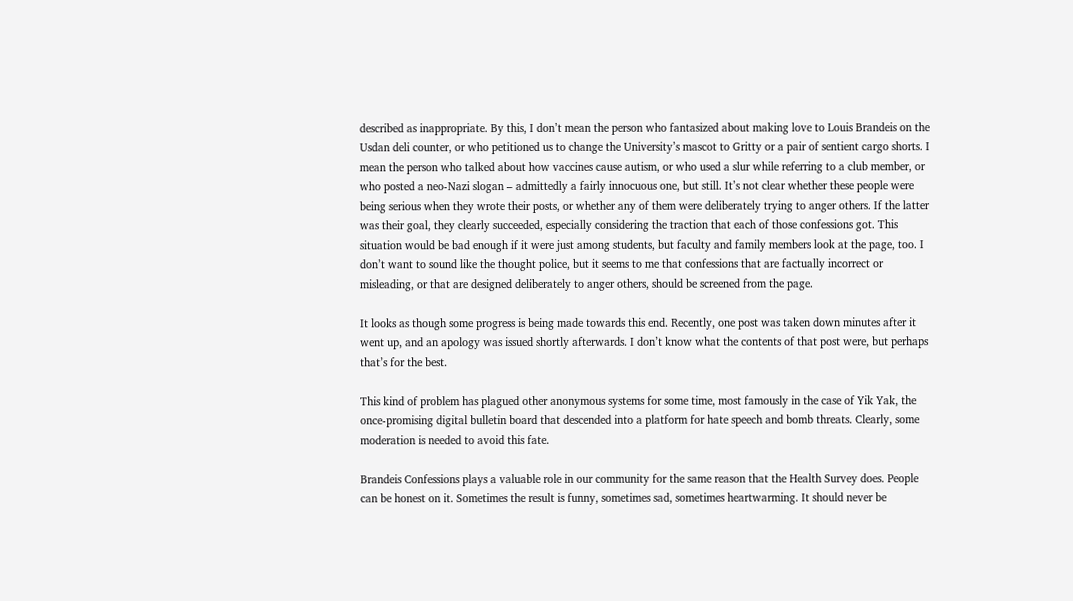described as inappropriate. By this, I don’t mean the person who fantasized about making love to Louis Brandeis on the Usdan deli counter, or who petitioned us to change the University’s mascot to Gritty or a pair of sentient cargo shorts. I mean the person who talked about how vaccines cause autism, or who used a slur while referring to a club member, or who posted a neo-Nazi slogan – admittedly a fairly innocuous one, but still. It’s not clear whether these people were being serious when they wrote their posts, or whether any of them were deliberately trying to anger others. If the latter was their goal, they clearly succeeded, especially considering the traction that each of those confessions got. This situation would be bad enough if it were just among students, but faculty and family members look at the page, too. I don’t want to sound like the thought police, but it seems to me that confessions that are factually incorrect or misleading, or that are designed deliberately to anger others, should be screened from the page.

It looks as though some progress is being made towards this end. Recently, one post was taken down minutes after it went up, and an apology was issued shortly afterwards. I don’t know what the contents of that post were, but perhaps that’s for the best.

This kind of problem has plagued other anonymous systems for some time, most famously in the case of Yik Yak, the once-promising digital bulletin board that descended into a platform for hate speech and bomb threats. Clearly, some moderation is needed to avoid this fate.

Brandeis Confessions plays a valuable role in our community for the same reason that the Health Survey does. People can be honest on it. Sometimes the result is funny, sometimes sad, sometimes heartwarming. It should never be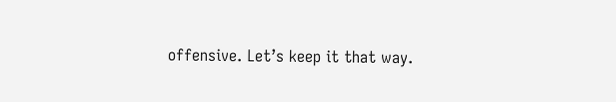offensive. Let’s keep it that way.